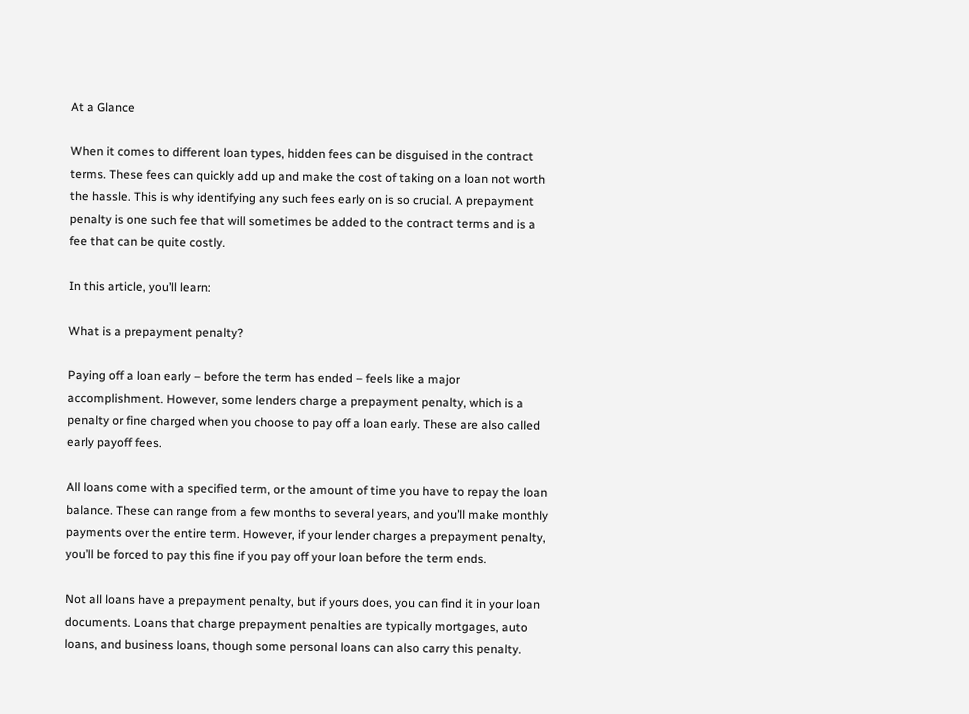At a Glance

When it comes to different loan types, hidden fees can be disguised in the contract terms. These fees can quickly add up and make the cost of taking on a loan not worth the hassle. This is why identifying any such fees early on is so crucial. A prepayment penalty is one such fee that will sometimes be added to the contract terms and is a fee that can be quite costly.

In this article, you’ll learn:

What is a prepayment penalty?

Paying off a loan early – before the term has ended – feels like a major accomplishment. However, some lenders charge a prepayment penalty, which is a penalty or fine charged when you choose to pay off a loan early. These are also called early payoff fees.

All loans come with a specified term, or the amount of time you have to repay the loan balance. These can range from a few months to several years, and you’ll make monthly payments over the entire term. However, if your lender charges a prepayment penalty, you’ll be forced to pay this fine if you pay off your loan before the term ends.

Not all loans have a prepayment penalty, but if yours does, you can find it in your loan documents. Loans that charge prepayment penalties are typically mortgages, auto loans, and business loans, though some personal loans can also carry this penalty.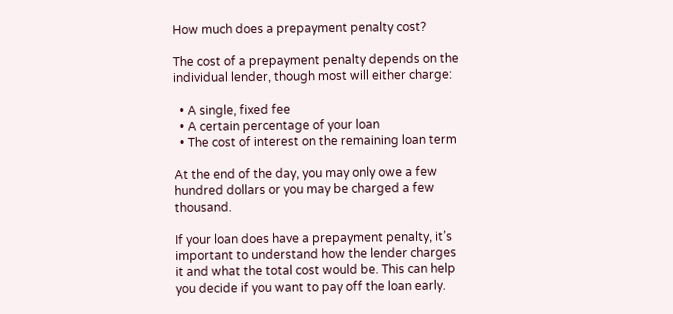How much does a prepayment penalty cost?

The cost of a prepayment penalty depends on the individual lender, though most will either charge:

  • A single, fixed fee
  • A certain percentage of your loan
  • The cost of interest on the remaining loan term

At the end of the day, you may only owe a few hundred dollars or you may be charged a few thousand.

If your loan does have a prepayment penalty, it’s important to understand how the lender charges it and what the total cost would be. This can help you decide if you want to pay off the loan early.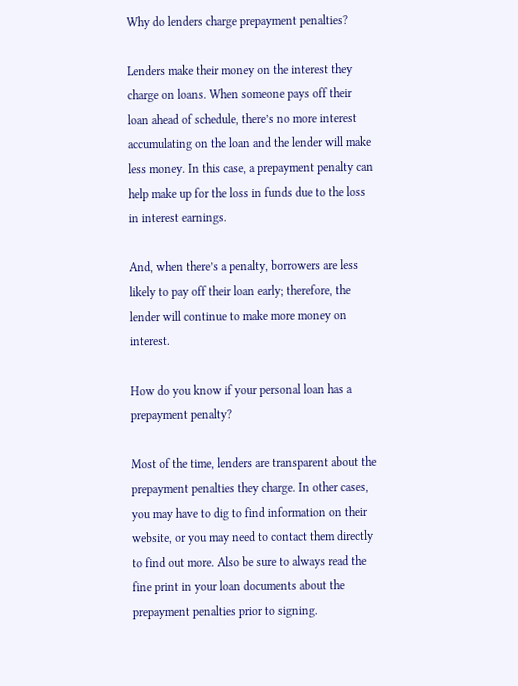Why do lenders charge prepayment penalties?

Lenders make their money on the interest they charge on loans. When someone pays off their loan ahead of schedule, there’s no more interest accumulating on the loan and the lender will make less money. In this case, a prepayment penalty can help make up for the loss in funds due to the loss in interest earnings.

And, when there’s a penalty, borrowers are less likely to pay off their loan early; therefore, the lender will continue to make more money on interest.

How do you know if your personal loan has a prepayment penalty?

Most of the time, lenders are transparent about the prepayment penalties they charge. In other cases, you may have to dig to find information on their website, or you may need to contact them directly to find out more. Also be sure to always read the fine print in your loan documents about the prepayment penalties prior to signing.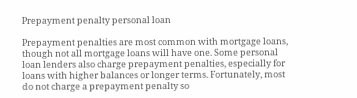Prepayment penalty personal loan

Prepayment penalties are most common with mortgage loans, though not all mortgage loans will have one. Some personal loan lenders also charge prepayment penalties, especially for loans with higher balances or longer terms. Fortunately, most do not charge a prepayment penalty so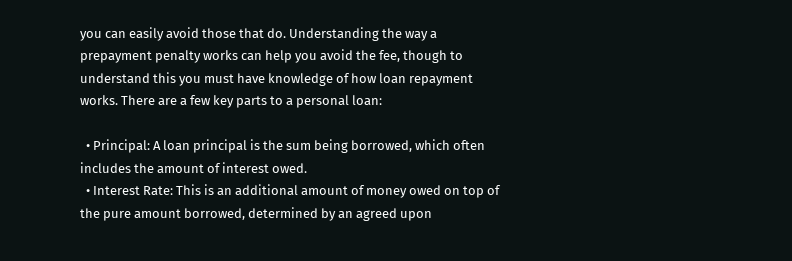you can easily avoid those that do. Understanding the way a prepayment penalty works can help you avoid the fee, though to understand this you must have knowledge of how loan repayment works. There are a few key parts to a personal loan:

  • Principal: A loan principal is the sum being borrowed, which often includes the amount of interest owed.
  • Interest Rate: This is an additional amount of money owed on top of the pure amount borrowed, determined by an agreed upon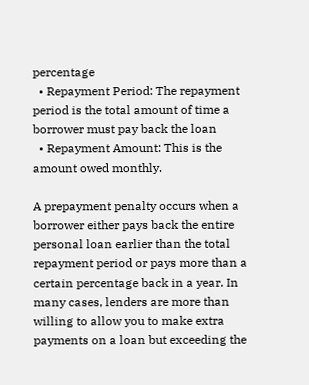percentage
  • Repayment Period: The repayment period is the total amount of time a borrower must pay back the loan
  • Repayment Amount: This is the amount owed monthly.

A prepayment penalty occurs when a borrower either pays back the entire personal loan earlier than the total repayment period or pays more than a certain percentage back in a year. In many cases, lenders are more than willing to allow you to make extra payments on a loan but exceeding the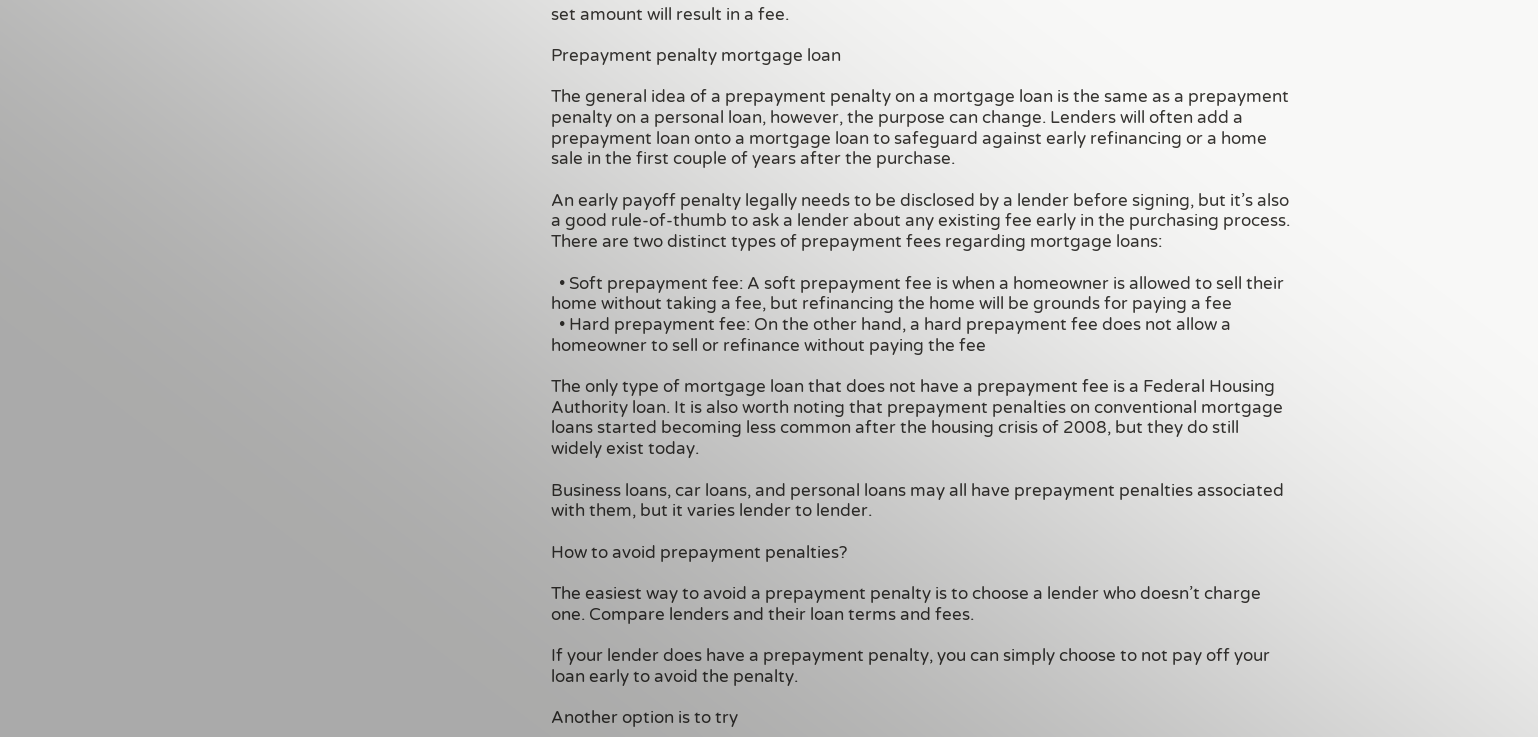set amount will result in a fee.

Prepayment penalty mortgage loan

The general idea of a prepayment penalty on a mortgage loan is the same as a prepayment penalty on a personal loan, however, the purpose can change. Lenders will often add a prepayment loan onto a mortgage loan to safeguard against early refinancing or a home sale in the first couple of years after the purchase.

An early payoff penalty legally needs to be disclosed by a lender before signing, but it’s also a good rule-of-thumb to ask a lender about any existing fee early in the purchasing process. There are two distinct types of prepayment fees regarding mortgage loans:

  • Soft prepayment fee: A soft prepayment fee is when a homeowner is allowed to sell their home without taking a fee, but refinancing the home will be grounds for paying a fee
  • Hard prepayment fee: On the other hand, a hard prepayment fee does not allow a homeowner to sell or refinance without paying the fee

The only type of mortgage loan that does not have a prepayment fee is a Federal Housing Authority loan. It is also worth noting that prepayment penalties on conventional mortgage loans started becoming less common after the housing crisis of 2008, but they do still widely exist today.

Business loans, car loans, and personal loans may all have prepayment penalties associated with them, but it varies lender to lender.

How to avoid prepayment penalties?

The easiest way to avoid a prepayment penalty is to choose a lender who doesn’t charge one. Compare lenders and their loan terms and fees.

If your lender does have a prepayment penalty, you can simply choose to not pay off your loan early to avoid the penalty.

Another option is to try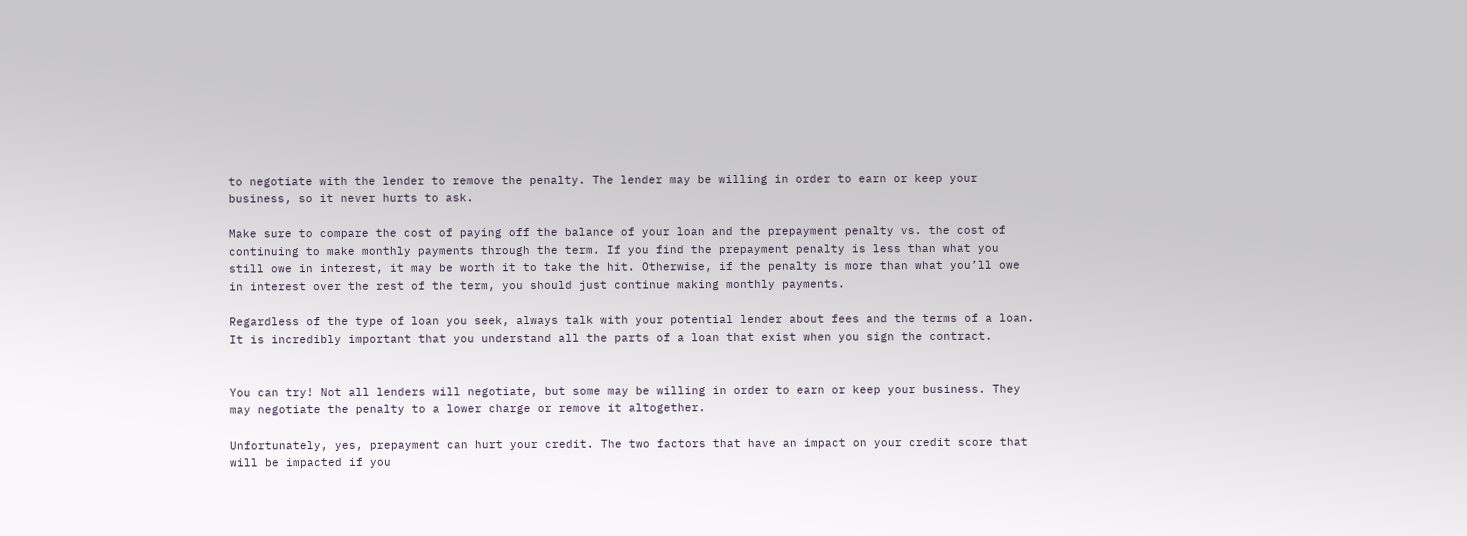to negotiate with the lender to remove the penalty. The lender may be willing in order to earn or keep your business, so it never hurts to ask.

Make sure to compare the cost of paying off the balance of your loan and the prepayment penalty vs. the cost of continuing to make monthly payments through the term. If you find the prepayment penalty is less than what you still owe in interest, it may be worth it to take the hit. Otherwise, if the penalty is more than what you’ll owe in interest over the rest of the term, you should just continue making monthly payments.

Regardless of the type of loan you seek, always talk with your potential lender about fees and the terms of a loan. It is incredibly important that you understand all the parts of a loan that exist when you sign the contract.


You can try! Not all lenders will negotiate, but some may be willing in order to earn or keep your business. They may negotiate the penalty to a lower charge or remove it altogether.

Unfortunately, yes, prepayment can hurt your credit. The two factors that have an impact on your credit score that will be impacted if you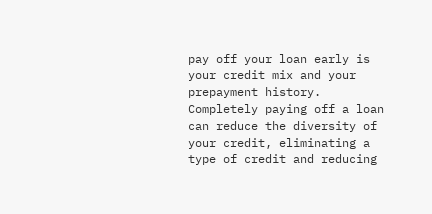pay off your loan early is your credit mix and your prepayment history. Completely paying off a loan can reduce the diversity of your credit, eliminating a type of credit and reducing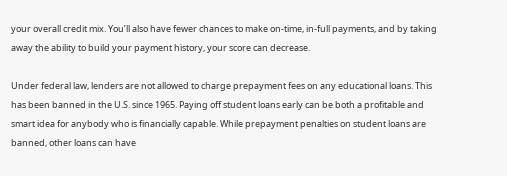your overall credit mix. You’ll also have fewer chances to make on-time, in-full payments, and by taking away the ability to build your payment history, your score can decrease.

Under federal law, lenders are not allowed to charge prepayment fees on any educational loans. This has been banned in the U.S. since 1965. Paying off student loans early can be both a profitable and smart idea for anybody who is financially capable. While prepayment penalties on student loans are banned, other loans can have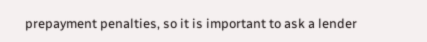prepayment penalties, so it is important to ask a lender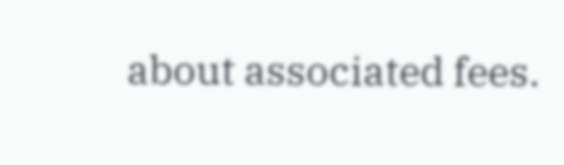about associated fees.